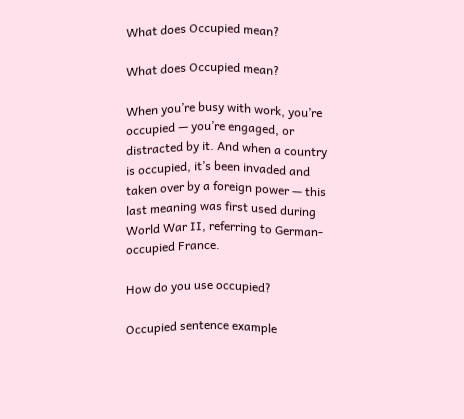What does Occupied mean?

What does Occupied mean?

When you’re busy with work, you’re occupied — you’re engaged, or distracted by it. And when a country is occupied, it’s been invaded and taken over by a foreign power — this last meaning was first used during World War II, referring to German-occupied France.

How do you use occupied?

Occupied sentence example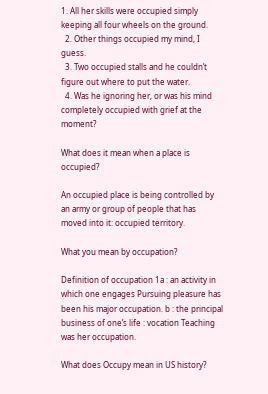1. All her skills were occupied simply keeping all four wheels on the ground.
  2. Other things occupied my mind, I guess.
  3. Two occupied stalls and he couldn’t figure out where to put the water.
  4. Was he ignoring her, or was his mind completely occupied with grief at the moment?

What does it mean when a place is occupied?

An occupied place is being controlled by an army or group of people that has moved into it: occupied territory.

What you mean by occupation?

Definition of occupation 1a : an activity in which one engages Pursuing pleasure has been his major occupation. b : the principal business of one’s life : vocation Teaching was her occupation.

What does Occupy mean in US history?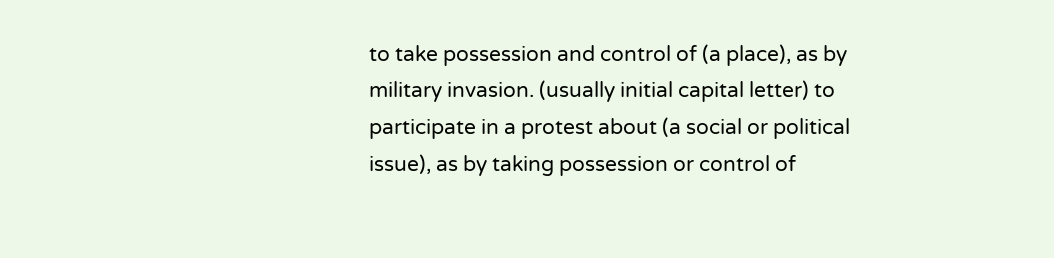to take possession and control of (a place), as by military invasion. (usually initial capital letter) to participate in a protest about (a social or political issue), as by taking possession or control of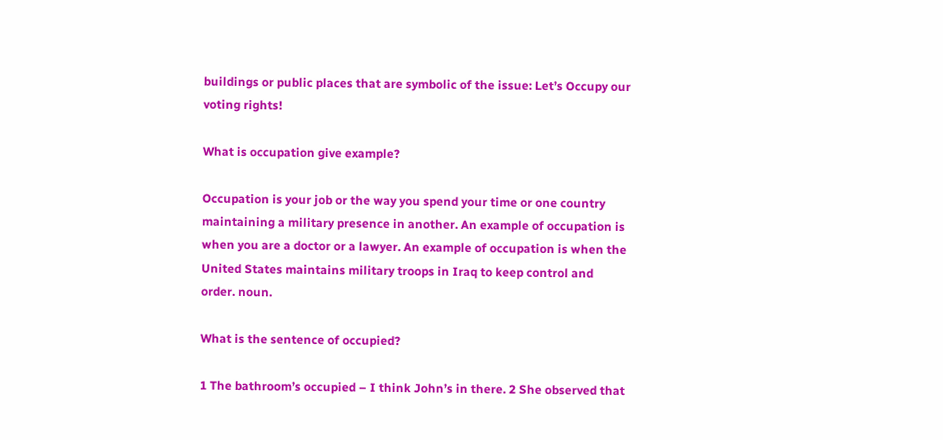buildings or public places that are symbolic of the issue: Let’s Occupy our voting rights!

What is occupation give example?

Occupation is your job or the way you spend your time or one country maintaining a military presence in another. An example of occupation is when you are a doctor or a lawyer. An example of occupation is when the United States maintains military troops in Iraq to keep control and order. noun.

What is the sentence of occupied?

1 The bathroom’s occupied – I think John’s in there. 2 She observed that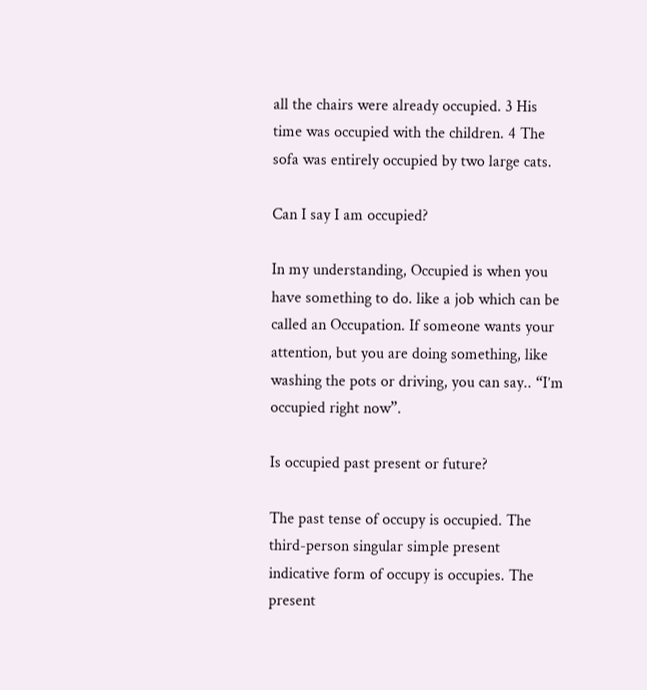all the chairs were already occupied. 3 His time was occupied with the children. 4 The sofa was entirely occupied by two large cats.

Can I say I am occupied?

In my understanding, Occupied is when you have something to do. like a job which can be called an Occupation. If someone wants your attention, but you are doing something, like washing the pots or driving, you can say.. “I’m occupied right now”.

Is occupied past present or future?

The past tense of occupy is occupied. The third-person singular simple present indicative form of occupy is occupies. The present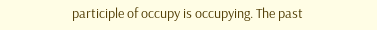participle of occupy is occupying. The past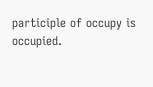participle of occupy is occupied.